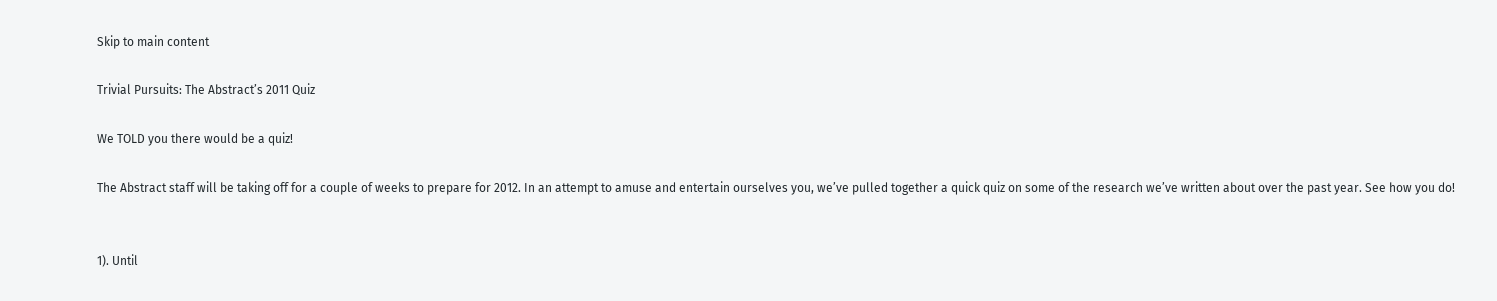Skip to main content

Trivial Pursuits: The Abstract’s 2011 Quiz

We TOLD you there would be a quiz!

The Abstract staff will be taking off for a couple of weeks to prepare for 2012. In an attempt to amuse and entertain ourselves you, we’ve pulled together a quick quiz on some of the research we’ve written about over the past year. See how you do!


1). Until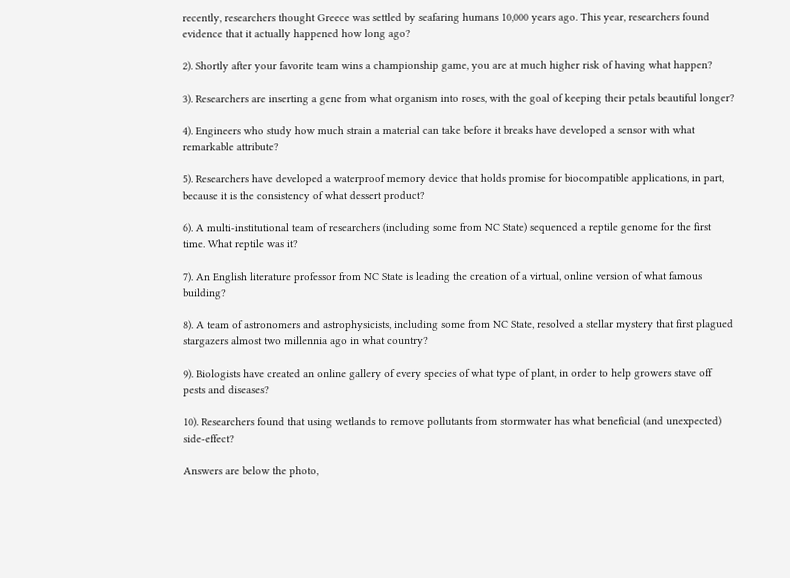recently, researchers thought Greece was settled by seafaring humans 10,000 years ago. This year, researchers found evidence that it actually happened how long ago?

2). Shortly after your favorite team wins a championship game, you are at much higher risk of having what happen?

3). Researchers are inserting a gene from what organism into roses, with the goal of keeping their petals beautiful longer?

4). Engineers who study how much strain a material can take before it breaks have developed a sensor with what remarkable attribute?

5). Researchers have developed a waterproof memory device that holds promise for biocompatible applications, in part, because it is the consistency of what dessert product?

6). A multi-institutional team of researchers (including some from NC State) sequenced a reptile genome for the first time. What reptile was it?

7). An English literature professor from NC State is leading the creation of a virtual, online version of what famous building?

8). A team of astronomers and astrophysicists, including some from NC State, resolved a stellar mystery that first plagued stargazers almost two millennia ago in what country?

9). Biologists have created an online gallery of every species of what type of plant, in order to help growers stave off pests and diseases?

10). Researchers found that using wetlands to remove pollutants from stormwater has what beneficial (and unexpected) side-effect?

Answers are below the photo,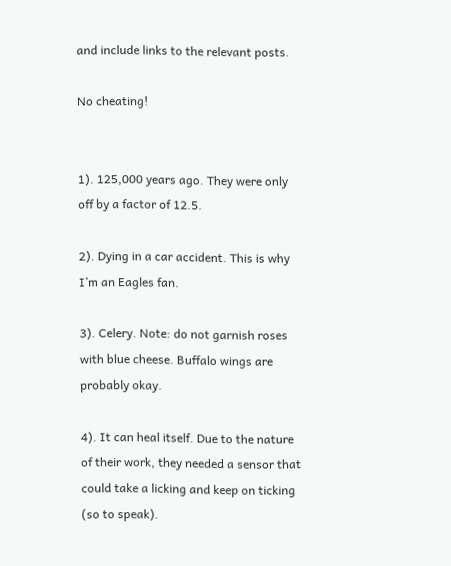and include links to the relevant posts.

No cheating!


1). 125,000 years ago. They were only off by a factor of 12.5.

2). Dying in a car accident. This is why I’m an Eagles fan.

3). Celery. Note: do not garnish roses with blue cheese. Buffalo wings are probably okay.

4). It can heal itself. Due to the nature of their work, they needed a sensor that could take a licking and keep on ticking (so to speak).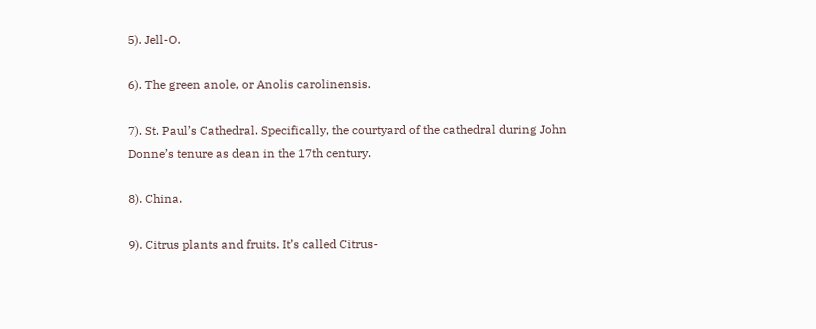5). Jell-O.

6). The green anole, or Anolis carolinensis.

7). St. Paul’s Cathedral. Specifically, the courtyard of the cathedral during John Donne’s tenure as dean in the 17th century.

8). China.

9). Citrus plants and fruits. It’s called Citrus-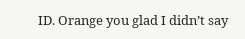ID. Orange you glad I didn’t say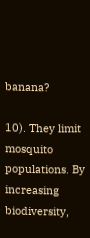banana?

10). They limit mosquito populations. By increasing biodiversity,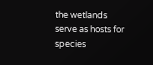the wetlands serve as hosts for species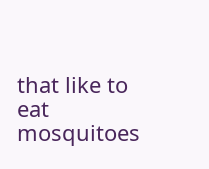that like to eat mosquitoes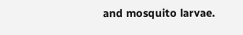and mosquito larvae.